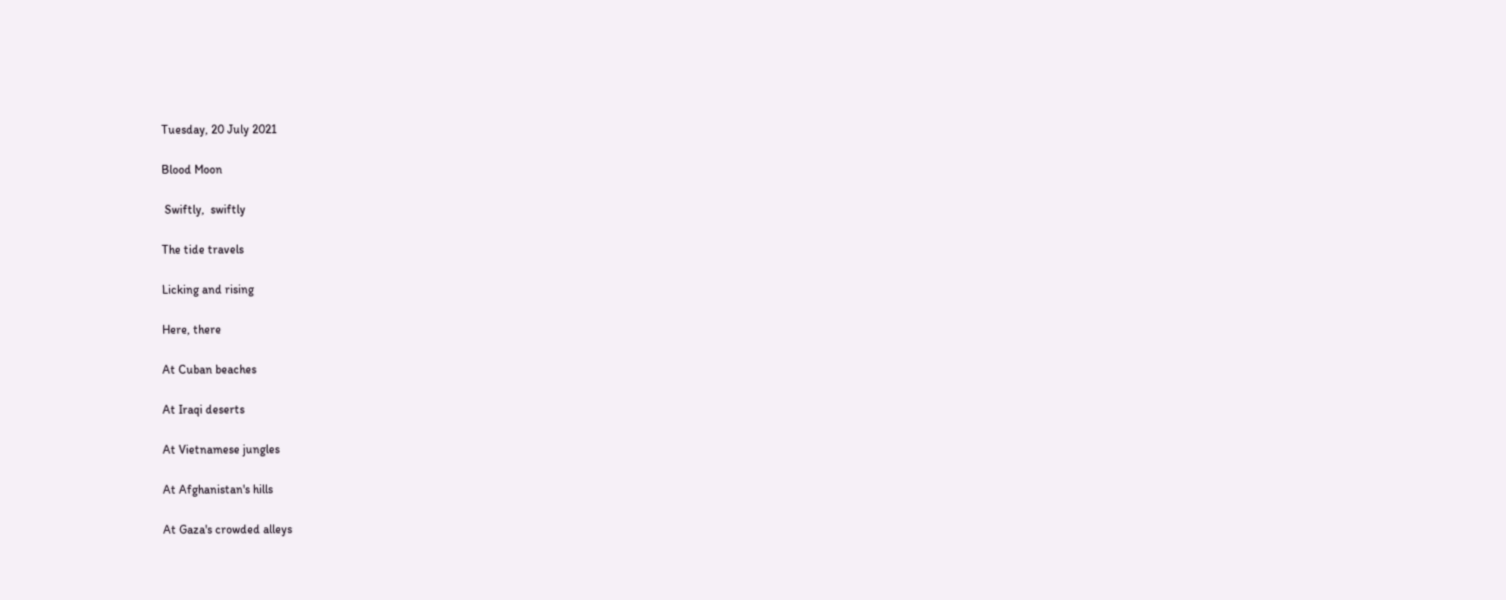Tuesday, 20 July 2021

Blood Moon

 Swiftly,  swiftly

The tide travels

Licking and rising

Here, there

At Cuban beaches

At Iraqi deserts

At Vietnamese jungles

At Afghanistan's hills

At Gaza's crowded alleys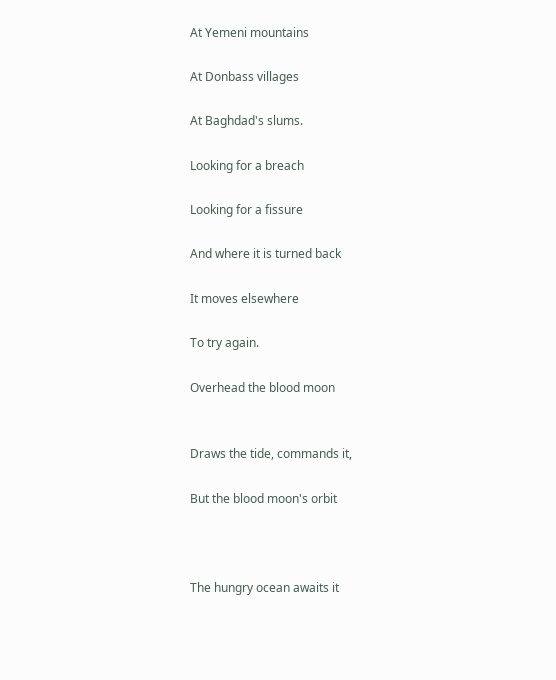At Yemeni mountains

At Donbass villages

At Baghdad's slums.

Looking for a breach

Looking for a fissure

And where it is turned back

It moves elsewhere

To try again.

Overhead the blood moon


Draws the tide, commands it,

But the blood moon's orbit



The hungry ocean awaits it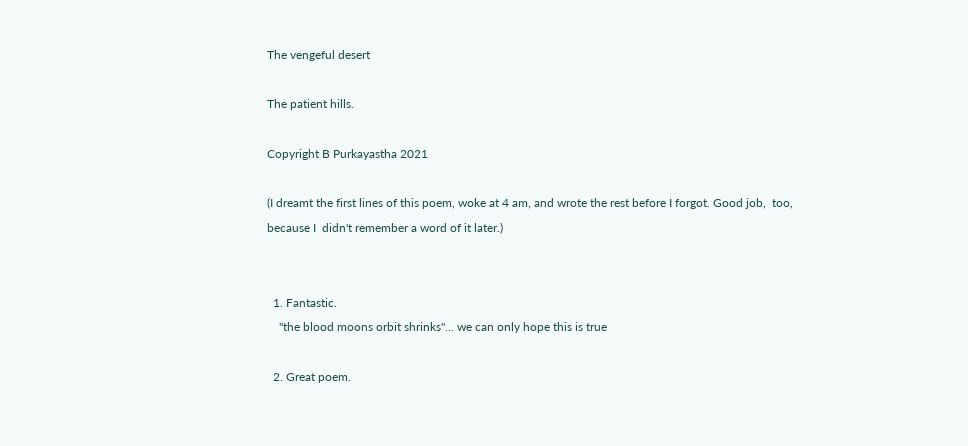The vengeful desert

The patient hills.

Copyright B Purkayastha 2021

(I dreamt the first lines of this poem, woke at 4 am, and wrote the rest before I forgot. Good job,  too, because I  didn't remember a word of it later.)


  1. Fantastic.
    "the blood moons orbit shrinks"... we can only hope this is true

  2. Great poem.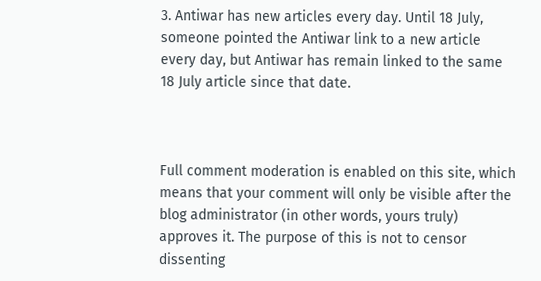3. Antiwar has new articles every day. Until 18 July, someone pointed the Antiwar link to a new article every day, but Antiwar has remain linked to the same 18 July article since that date.



Full comment moderation is enabled on this site, which means that your comment will only be visible after the blog administrator (in other words, yours truly) approves it. The purpose of this is not to censor dissenting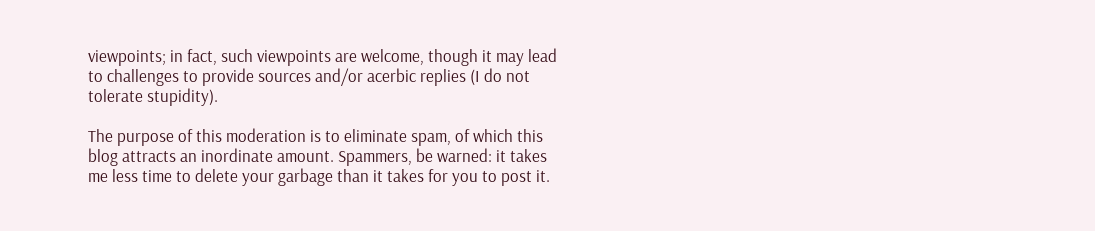viewpoints; in fact, such viewpoints are welcome, though it may lead to challenges to provide sources and/or acerbic replies (I do not tolerate stupidity).

The purpose of this moderation is to eliminate spam, of which this blog attracts an inordinate amount. Spammers, be warned: it takes me less time to delete your garbage than it takes for you to post it.